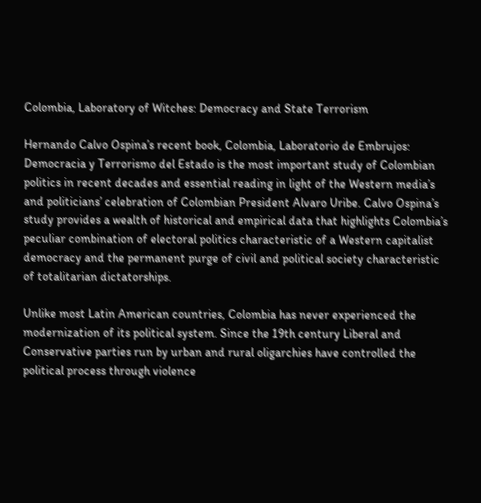Colombia, Laboratory of Witches: Democracy and State Terrorism

Hernando Calvo Ospina’s recent book, Colombia, Laboratorio de Embrujos: Democracia y Terrorismo del Estado is the most important study of Colombian politics in recent decades and essential reading in light of the Western media’s and politicians’ celebration of Colombian President Alvaro Uribe. Calvo Ospina’s study provides a wealth of historical and empirical data that highlights Colombia’s peculiar combination of electoral politics characteristic of a Western capitalist democracy and the permanent purge of civil and political society characteristic of totalitarian dictatorships.

Unlike most Latin American countries, Colombia has never experienced the modernization of its political system. Since the 19th century Liberal and Conservative parties run by urban and rural oligarchies have controlled the political process through violence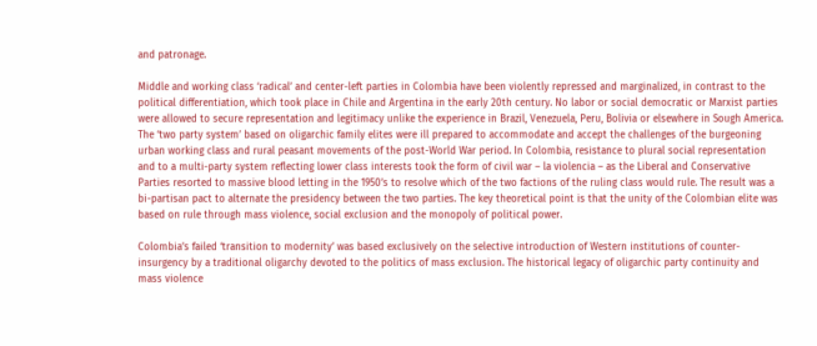and patronage.

Middle and working class ‘radical’ and center-left parties in Colombia have been violently repressed and marginalized, in contrast to the political differentiation, which took place in Chile and Argentina in the early 20th century. No labor or social democratic or Marxist parties were allowed to secure representation and legitimacy unlike the experience in Brazil, Venezuela, Peru, Bolivia or elsewhere in Sough America. The ‘two party system’ based on oligarchic family elites were ill prepared to accommodate and accept the challenges of the burgeoning urban working class and rural peasant movements of the post-World War period. In Colombia, resistance to plural social representation and to a multi-party system reflecting lower class interests took the form of civil war – la violencia – as the Liberal and Conservative Parties resorted to massive blood letting in the 1950’s to resolve which of the two factions of the ruling class would rule. The result was a bi-partisan pact to alternate the presidency between the two parties. The key theoretical point is that the unity of the Colombian elite was based on rule through mass violence, social exclusion and the monopoly of political power.

Colombia’s failed ‘transition to modernity’ was based exclusively on the selective introduction of Western institutions of counter-insurgency by a traditional oligarchy devoted to the politics of mass exclusion. The historical legacy of oligarchic party continuity and mass violence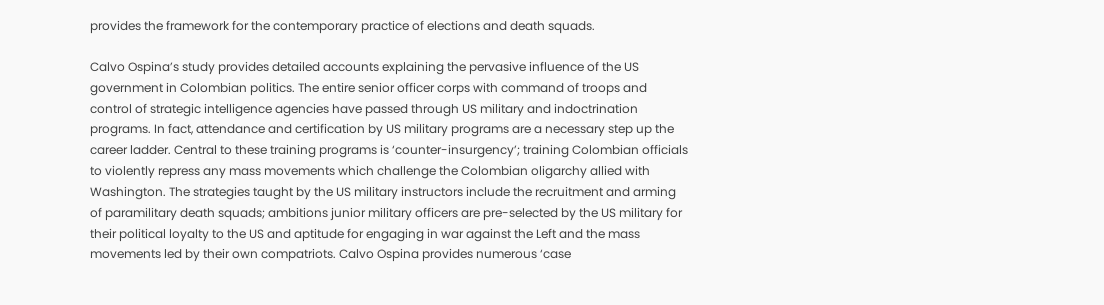provides the framework for the contemporary practice of elections and death squads.

Calvo Ospina’s study provides detailed accounts explaining the pervasive influence of the US government in Colombian politics. The entire senior officer corps with command of troops and control of strategic intelligence agencies have passed through US military and indoctrination programs. In fact, attendance and certification by US military programs are a necessary step up the career ladder. Central to these training programs is ‘counter-insurgency’; training Colombian officials to violently repress any mass movements which challenge the Colombian oligarchy allied with Washington. The strategies taught by the US military instructors include the recruitment and arming of paramilitary death squads; ambitions junior military officers are pre-selected by the US military for their political loyalty to the US and aptitude for engaging in war against the Left and the mass movements led by their own compatriots. Calvo Ospina provides numerous ‘case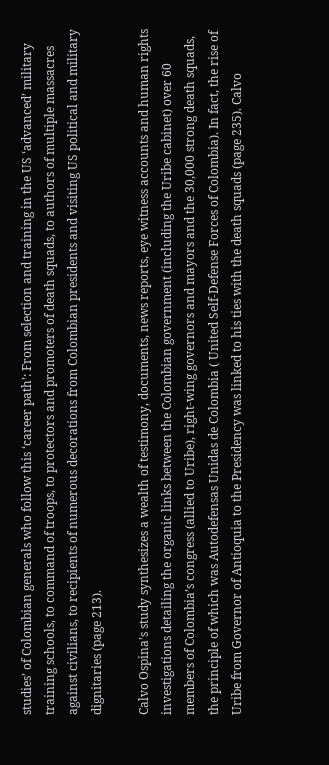studies’ of Colombian generals who follow this ‘career path’: From selection and training in the US ‘advanced’ military training schools, to command of troops, to protectors and promoters of death squads, to authors of multiple massacres against civilians, to recipients of numerous decorations from Colombian presidents and visiting US political and military dignitaries (page 213).

Calvo Ospina’s study synthesizes a wealth of testimony, documents, news reports, eye witness accounts and human rights investigations detailing the organic links between the Colombian government (including the Uribe cabinet) over 60 members of Colombia’s congress (allied to Uribe), right-wing governors and mayors and the 30,000 strong death squads, the principle of which was Autodefensas Unidas de Colombia ( United Self-Defense Forces of Colombia). In fact, the rise of Uribe from Governor of Antioquia to the Presidency was linked to his ties with the death squads (page 235). Calvo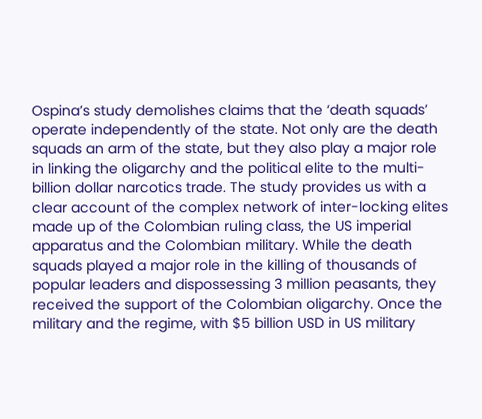Ospina’s study demolishes claims that the ‘death squads’ operate independently of the state. Not only are the death squads an arm of the state, but they also play a major role in linking the oligarchy and the political elite to the multi-billion dollar narcotics trade. The study provides us with a clear account of the complex network of inter-locking elites made up of the Colombian ruling class, the US imperial apparatus and the Colombian military. While the death squads played a major role in the killing of thousands of popular leaders and dispossessing 3 million peasants, they received the support of the Colombian oligarchy. Once the military and the regime, with $5 billion USD in US military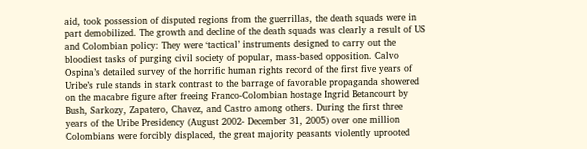aid, took possession of disputed regions from the guerrillas, the death squads were in part demobilized. The growth and decline of the death squads was clearly a result of US and Colombian policy: They were ‘tactical’ instruments designed to carry out the bloodiest tasks of purging civil society of popular, mass-based opposition. Calvo Ospina’s detailed survey of the horrific human rights record of the first five years of Uribe’s rule stands in stark contrast to the barrage of favorable propaganda showered on the macabre figure after freeing Franco-Colombian hostage Ingrid Betancourt by Bush, Sarkozy, Zapatero, Chavez, and Castro among others. During the first three years of the Uribe Presidency (August 2002- December 31, 2005) over one million Colombians were forcibly displaced, the great majority peasants violently uprooted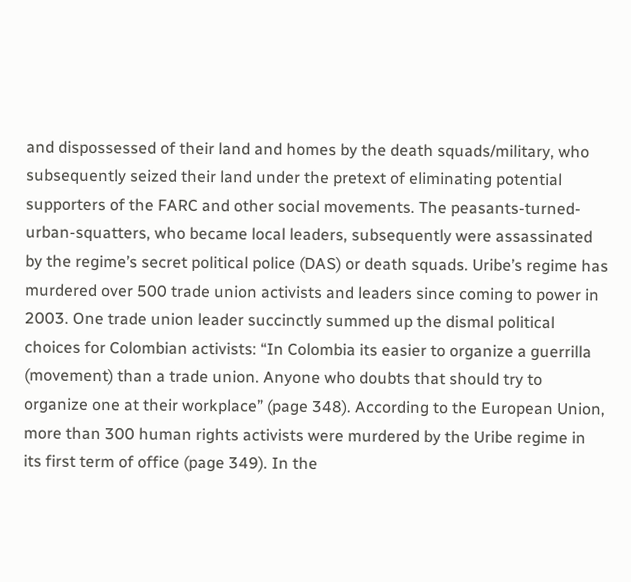and dispossessed of their land and homes by the death squads/military, who subsequently seized their land under the pretext of eliminating potential supporters of the FARC and other social movements. The peasants-turned-urban-squatters, who became local leaders, subsequently were assassinated by the regime’s secret political police (DAS) or death squads. Uribe’s regime has murdered over 500 trade union activists and leaders since coming to power in 2003. One trade union leader succinctly summed up the dismal political choices for Colombian activists: “In Colombia its easier to organize a guerrilla (movement) than a trade union. Anyone who doubts that should try to organize one at their workplace” (page 348). According to the European Union, more than 300 human rights activists were murdered by the Uribe regime in its first term of office (page 349). In the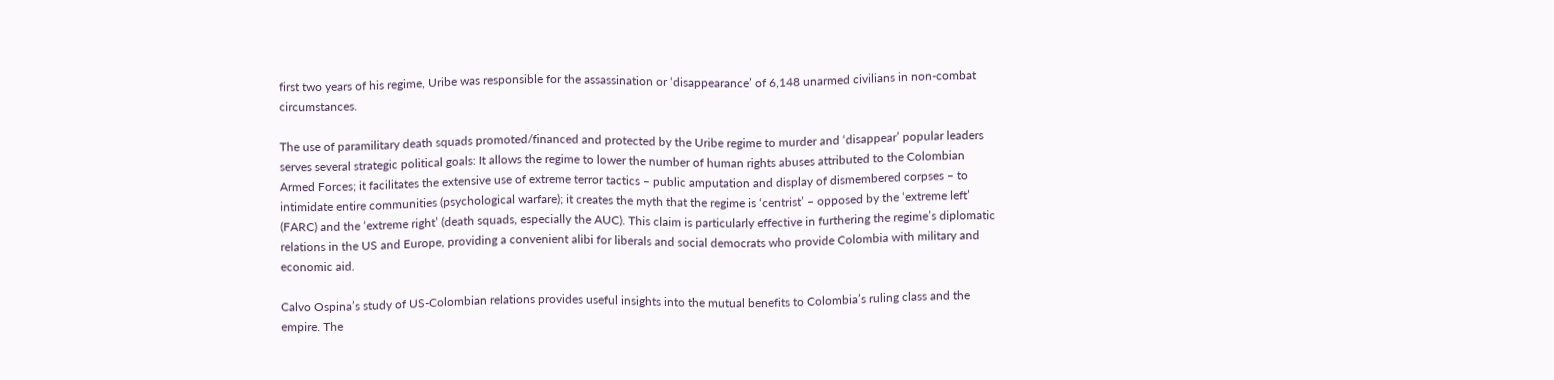first two years of his regime, Uribe was responsible for the assassination or ‘disappearance’ of 6,148 unarmed civilians in non-combat circumstances.

The use of paramilitary death squads promoted/financed and protected by the Uribe regime to murder and ‘disappear’ popular leaders serves several strategic political goals: It allows the regime to lower the number of human rights abuses attributed to the Colombian Armed Forces; it facilitates the extensive use of extreme terror tactics – public amputation and display of dismembered corpses – to intimidate entire communities (psychological warfare); it creates the myth that the regime is ‘centrist’ – opposed by the ‘extreme left’ (FARC) and the ‘extreme right’ (death squads, especially the AUC). This claim is particularly effective in furthering the regime’s diplomatic relations in the US and Europe, providing a convenient alibi for liberals and social democrats who provide Colombia with military and economic aid.

Calvo Ospina’s study of US-Colombian relations provides useful insights into the mutual benefits to Colombia’s ruling class and the empire. The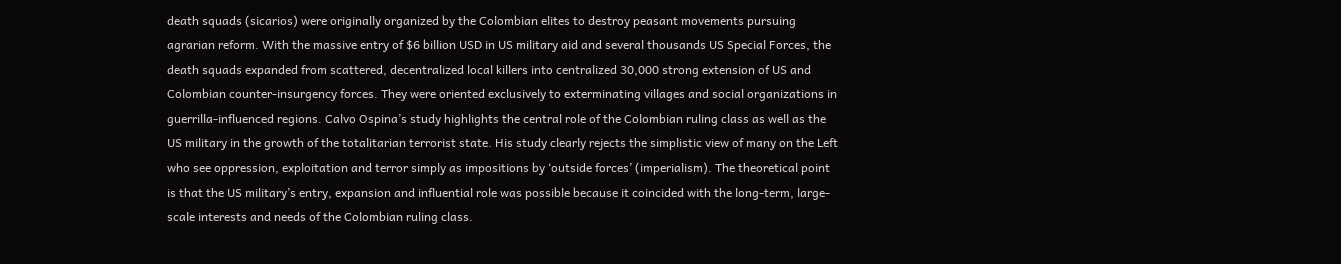death squads (sicarios) were originally organized by the Colombian elites to destroy peasant movements pursuing agrarian reform. With the massive entry of $6 billion USD in US military aid and several thousands US Special Forces, the death squads expanded from scattered, decentralized local killers into centralized 30,000 strong extension of US and Colombian counter-insurgency forces. They were oriented exclusively to exterminating villages and social organizations in guerrilla-influenced regions. Calvo Ospina’s study highlights the central role of the Colombian ruling class as well as the US military in the growth of the totalitarian terrorist state. His study clearly rejects the simplistic view of many on the Left who see oppression, exploitation and terror simply as impositions by ‘outside forces’ (imperialism). The theoretical point is that the US military’s entry, expansion and influential role was possible because it coincided with the long-term, large-scale interests and needs of the Colombian ruling class.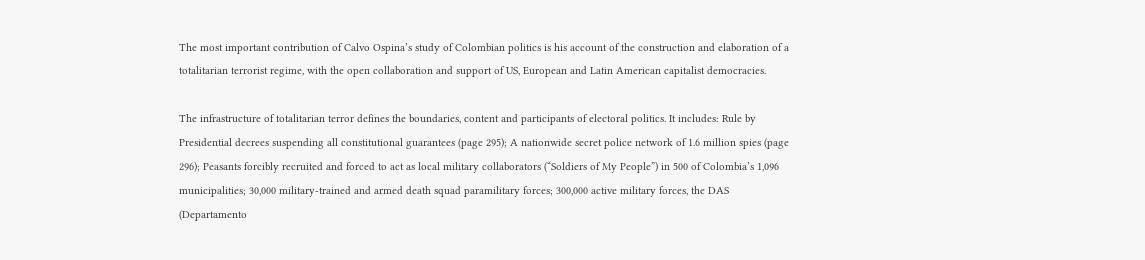The most important contribution of Calvo Ospina’s study of Colombian politics is his account of the construction and elaboration of a totalitarian terrorist regime, with the open collaboration and support of US, European and Latin American capitalist democracies.

The infrastructure of totalitarian terror defines the boundaries, content and participants of electoral politics. It includes: Rule by Presidential decrees suspending all constitutional guarantees (page 295); A nationwide secret police network of 1.6 million spies (page 296); Peasants forcibly recruited and forced to act as local military collaborators (“Soldiers of My People”) in 500 of Colombia’s 1,096 municipalities; 30,000 military-trained and armed death squad paramilitary forces; 300,000 active military forces, the DAS (Departamento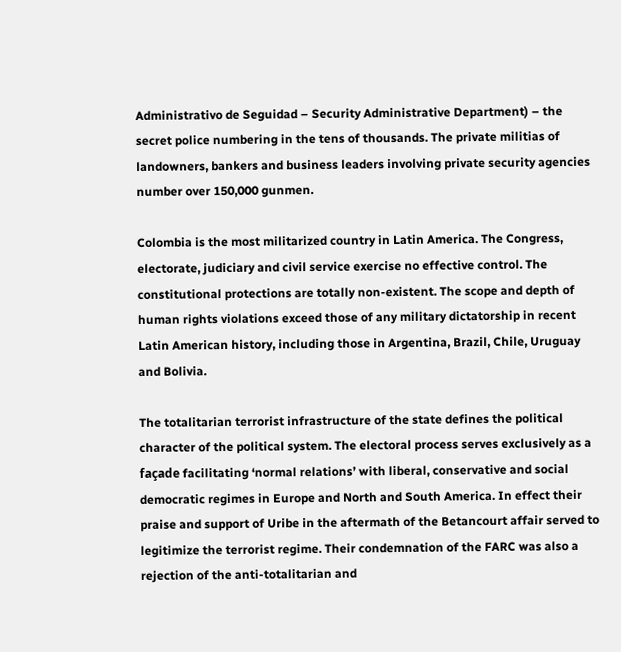Administrativo de Seguidad – Security Administrative Department) – the secret police numbering in the tens of thousands. The private militias of landowners, bankers and business leaders involving private security agencies number over 150,000 gunmen.

Colombia is the most militarized country in Latin America. The Congress, electorate, judiciary and civil service exercise no effective control. The constitutional protections are totally non-existent. The scope and depth of human rights violations exceed those of any military dictatorship in recent Latin American history, including those in Argentina, Brazil, Chile, Uruguay and Bolivia.

The totalitarian terrorist infrastructure of the state defines the political character of the political system. The electoral process serves exclusively as a façade facilitating ‘normal relations’ with liberal, conservative and social democratic regimes in Europe and North and South America. In effect their praise and support of Uribe in the aftermath of the Betancourt affair served to legitimize the terrorist regime. Their condemnation of the FARC was also a rejection of the anti-totalitarian and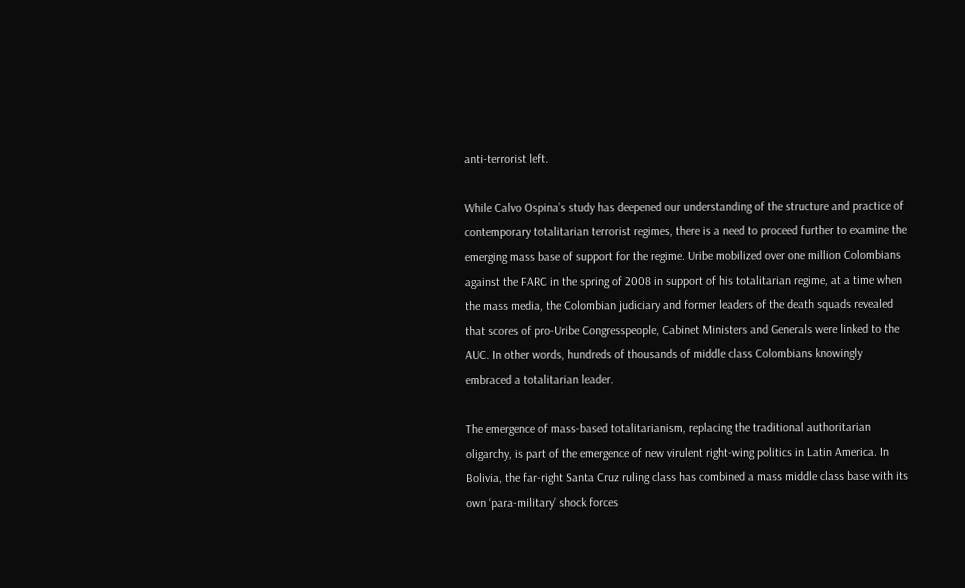anti-terrorist left.

While Calvo Ospina’s study has deepened our understanding of the structure and practice of contemporary totalitarian terrorist regimes, there is a need to proceed further to examine the emerging mass base of support for the regime. Uribe mobilized over one million Colombians against the FARC in the spring of 2008 in support of his totalitarian regime, at a time when the mass media, the Colombian judiciary and former leaders of the death squads revealed that scores of pro-Uribe Congresspeople, Cabinet Ministers and Generals were linked to the AUC. In other words, hundreds of thousands of middle class Colombians knowingly embraced a totalitarian leader.

The emergence of mass-based totalitarianism, replacing the traditional authoritarian oligarchy, is part of the emergence of new virulent right-wing politics in Latin America. In Bolivia, the far-right Santa Cruz ruling class has combined a mass middle class base with its own ‘para-military’ shock forces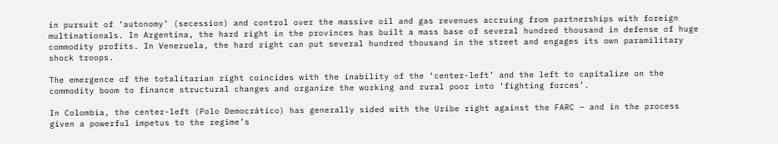in pursuit of ‘autonomy’ (secession) and control over the massive oil and gas revenues accruing from partnerships with foreign multinationals. In Argentina, the hard right in the provinces has built a mass base of several hundred thousand in defense of huge commodity profits. In Venezuela, the hard right can put several hundred thousand in the street and engages its own paramilitary shock troops.

The emergence of the totalitarian right coincides with the inability of the ‘center-left’ and the left to capitalize on the commodity boom to finance structural changes and organize the working and rural poor into ‘fighting forces’.

In Colombia, the center-left (Polo Democrático) has generally sided with the Uribe right against the FARC – and in the process given a powerful impetus to the regime’s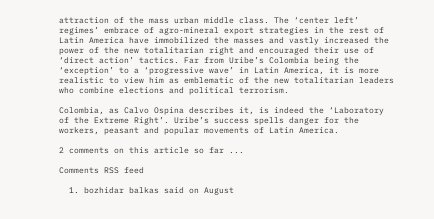attraction of the mass urban middle class. The ‘center left’ regimes’ embrace of agro-mineral export strategies in the rest of Latin America have immobilized the masses and vastly increased the power of the new totalitarian right and encouraged their use of ‘direct action’ tactics. Far from Uribe’s Colombia being the ‘exception’ to a ‘progressive wave’ in Latin America, it is more realistic to view him as emblematic of the new totalitarian leaders who combine elections and political terrorism.

Colombia, as Calvo Ospina describes it, is indeed the ‘Laboratory of the Extreme Right’. Uribe’s success spells danger for the workers, peasant and popular movements of Latin America.

2 comments on this article so far ...

Comments RSS feed

  1. bozhidar balkas said on August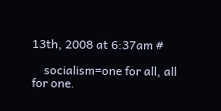13th, 2008 at 6:37am #

    socialism=one for all, all for one.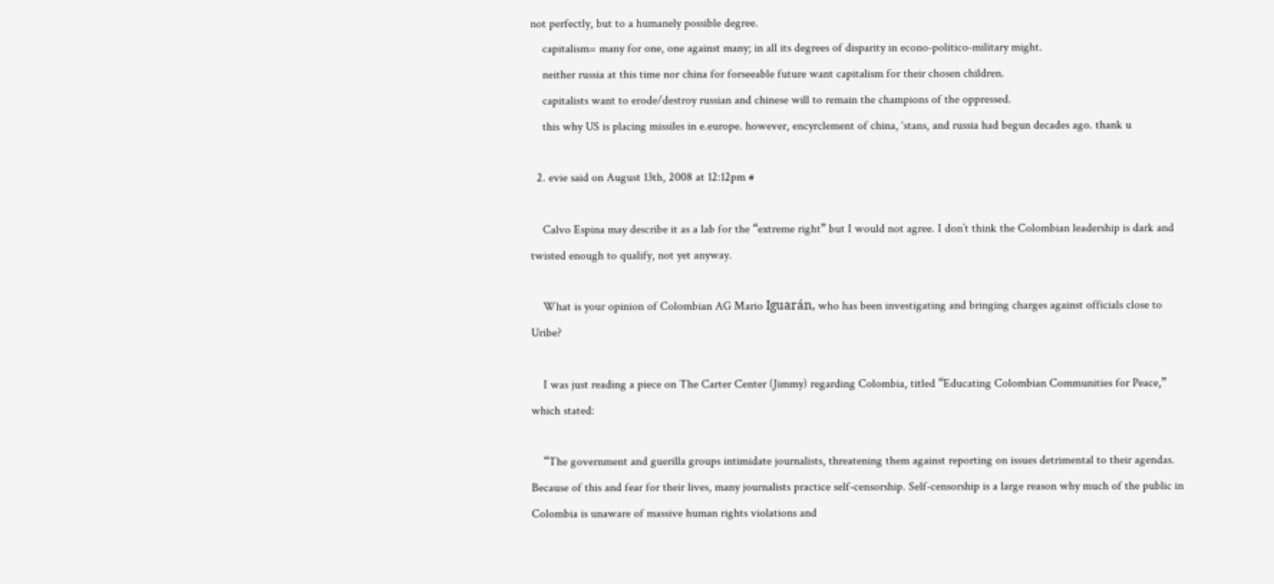not perfectly, but to a humanely possible degree.
    capitalism= many for one, one against many; in all its degrees of disparity in econo-politico-military might.
    neither russia at this time nor china for forseeable future want capitalism for their chosen children.
    capitalists want to erode/destroy russian and chinese will to remain the champions of the oppressed.
    this why US is placing missiles in e.europe. however, encyrclement of china, ‘stans, and russia had begun decades ago. thank u

  2. evie said on August 13th, 2008 at 12:12pm #

    Calvo Espina may describe it as a lab for the “extreme right” but I would not agree. I don’t think the Colombian leadership is dark and twisted enough to qualify, not yet anyway.

    What is your opinion of Colombian AG Mario Iguarán, who has been investigating and bringing charges against officials close to Uribe?

    I was just reading a piece on The Carter Center (Jimmy) regarding Colombia, titled “Educating Colombian Communities for Peace,” which stated:

    “The government and guerilla groups intimidate journalists, threatening them against reporting on issues detrimental to their agendas. Because of this and fear for their lives, many journalists practice self-censorship. Self-censorship is a large reason why much of the public in Colombia is unaware of massive human rights violations and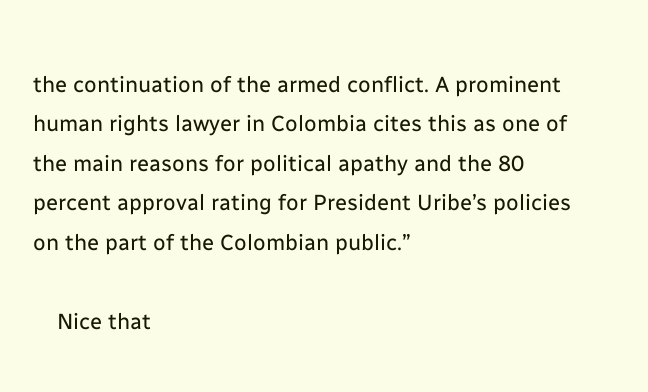the continuation of the armed conflict. A prominent human rights lawyer in Colombia cites this as one of the main reasons for political apathy and the 80 percent approval rating for President Uribe’s policies on the part of the Colombian public.”

    Nice that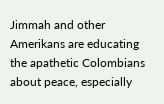Jimmah and other Amerikans are educating the apathetic Colombians about peace, especially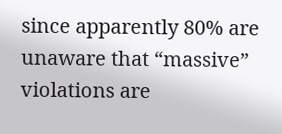since apparently 80% are unaware that “massive” violations are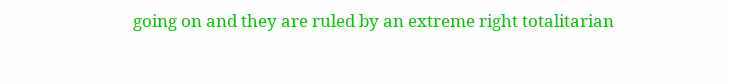going on and they are ruled by an extreme right totalitarian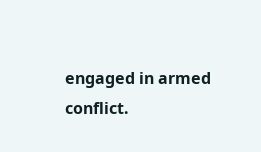engaged in armed conflict.